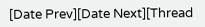[Date Prev][Date Next][Thread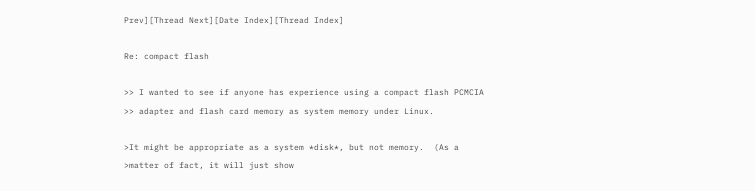Prev][Thread Next][Date Index][Thread Index]

Re: compact flash

>> I wanted to see if anyone has experience using a compact flash PCMCIA
>> adapter and flash card memory as system memory under Linux.

>It might be appropriate as a system *disk*, but not memory.  (As a
>matter of fact, it will just show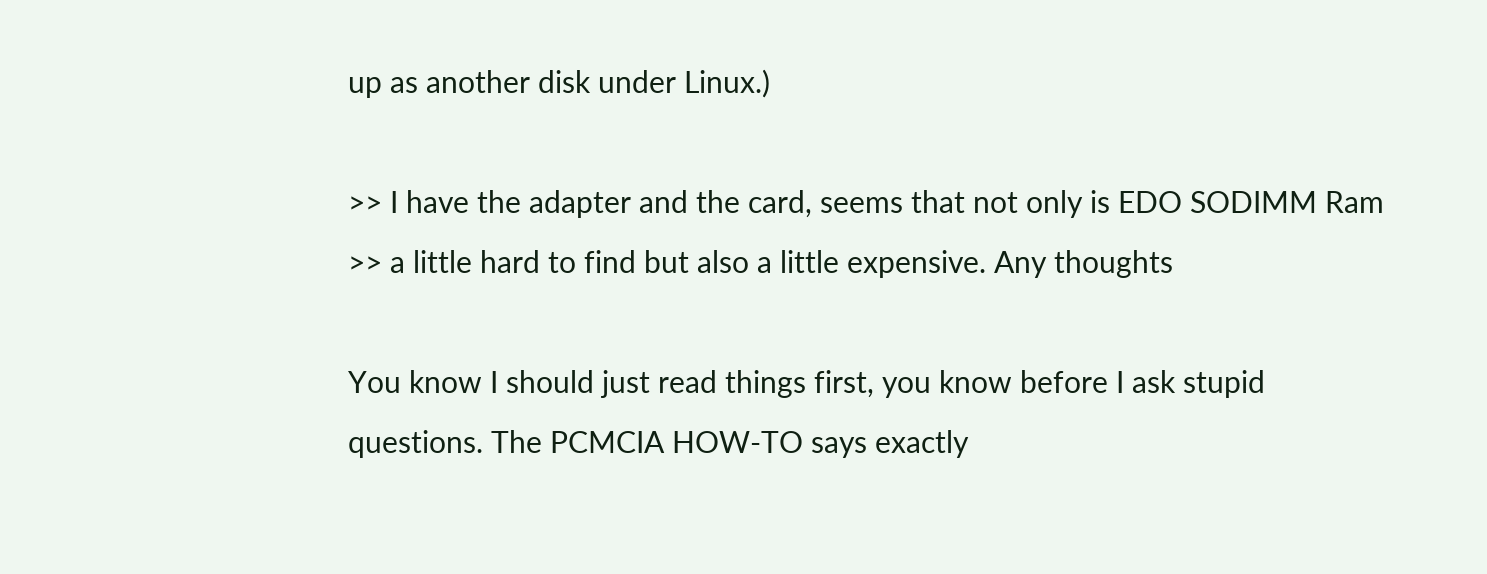up as another disk under Linux.)

>> I have the adapter and the card, seems that not only is EDO SODIMM Ram
>> a little hard to find but also a little expensive. Any thoughts

You know I should just read things first, you know before I ask stupid
questions. The PCMCIA HOW-TO says exactly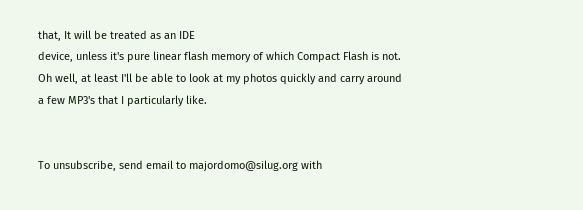that, It will be treated as an IDE
device, unless it's pure linear flash memory of which Compact Flash is not.
Oh well, at least I'll be able to look at my photos quickly and carry around
a few MP3's that I particularly like.


To unsubscribe, send email to majordomo@silug.org with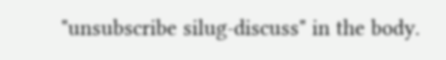"unsubscribe silug-discuss" in the body.